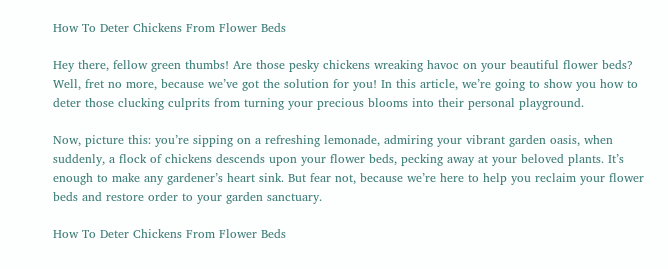How To Deter Chickens From Flower Beds

Hey there, fellow green thumbs! Are those pesky chickens wreaking havoc on your beautiful flower beds? Well, fret no more, because we’ve got the solution for you! In this article, we’re going to show you how to deter those clucking culprits from turning your precious blooms into their personal playground.

Now, picture this: you’re sipping on a refreshing lemonade, admiring your vibrant garden oasis, when suddenly, a flock of chickens descends upon your flower beds, pecking away at your beloved plants. It’s enough to make any gardener’s heart sink. But fear not, because we’re here to help you reclaim your flower beds and restore order to your garden sanctuary.

How To Deter Chickens From Flower Beds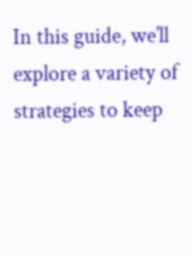In this guide, we’ll explore a variety of strategies to keep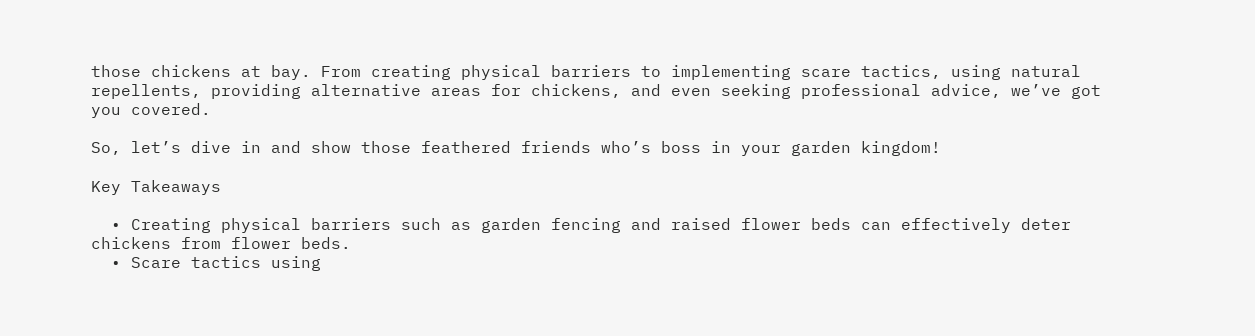those chickens at bay. From creating physical barriers to implementing scare tactics, using natural repellents, providing alternative areas for chickens, and even seeking professional advice, we’ve got you covered.

So, let’s dive in and show those feathered friends who’s boss in your garden kingdom!

Key Takeaways

  • Creating physical barriers such as garden fencing and raised flower beds can effectively deter chickens from flower beds.
  • Scare tactics using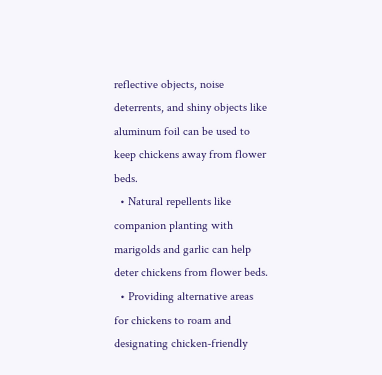reflective objects, noise deterrents, and shiny objects like aluminum foil can be used to keep chickens away from flower beds.
  • Natural repellents like companion planting with marigolds and garlic can help deter chickens from flower beds.
  • Providing alternative areas for chickens to roam and designating chicken-friendly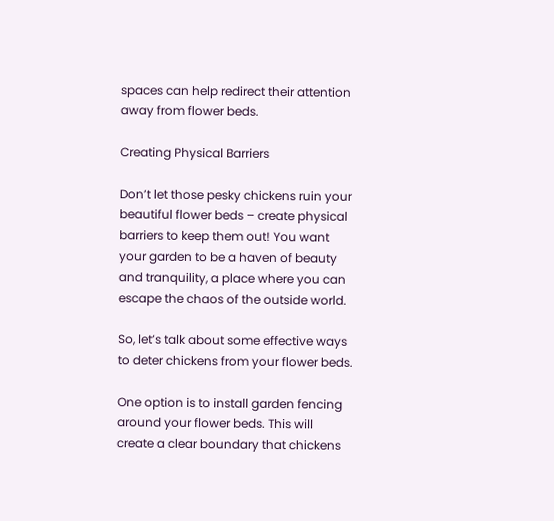spaces can help redirect their attention away from flower beds.

Creating Physical Barriers

Don’t let those pesky chickens ruin your beautiful flower beds – create physical barriers to keep them out! You want your garden to be a haven of beauty and tranquility, a place where you can escape the chaos of the outside world.

So, let’s talk about some effective ways to deter chickens from your flower beds.

One option is to install garden fencing around your flower beds. This will create a clear boundary that chickens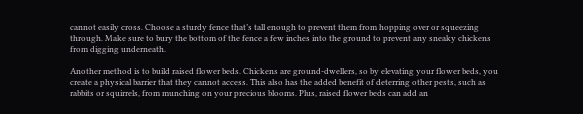cannot easily cross. Choose a sturdy fence that’s tall enough to prevent them from hopping over or squeezing through. Make sure to bury the bottom of the fence a few inches into the ground to prevent any sneaky chickens from digging underneath.

Another method is to build raised flower beds. Chickens are ground-dwellers, so by elevating your flower beds, you create a physical barrier that they cannot access. This also has the added benefit of deterring other pests, such as rabbits or squirrels, from munching on your precious blooms. Plus, raised flower beds can add an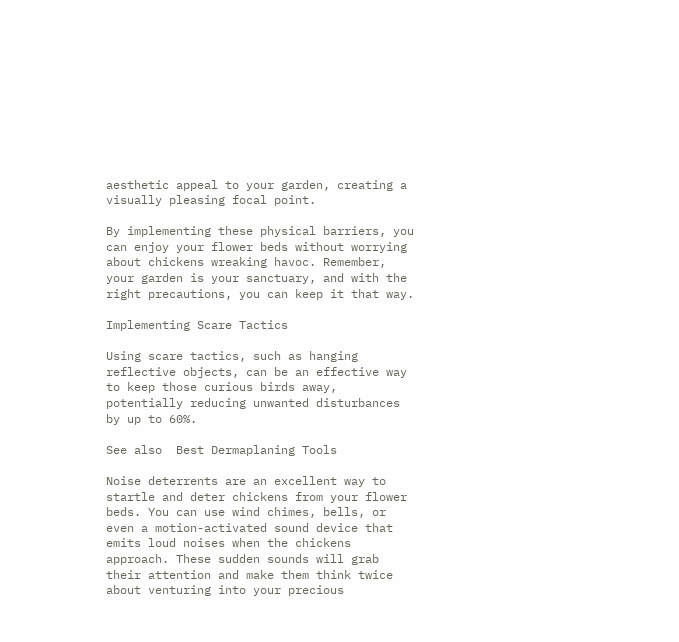aesthetic appeal to your garden, creating a visually pleasing focal point.

By implementing these physical barriers, you can enjoy your flower beds without worrying about chickens wreaking havoc. Remember, your garden is your sanctuary, and with the right precautions, you can keep it that way.

Implementing Scare Tactics

Using scare tactics, such as hanging reflective objects, can be an effective way to keep those curious birds away, potentially reducing unwanted disturbances by up to 60%.

See also  Best Dermaplaning Tools

Noise deterrents are an excellent way to startle and deter chickens from your flower beds. You can use wind chimes, bells, or even a motion-activated sound device that emits loud noises when the chickens approach. These sudden sounds will grab their attention and make them think twice about venturing into your precious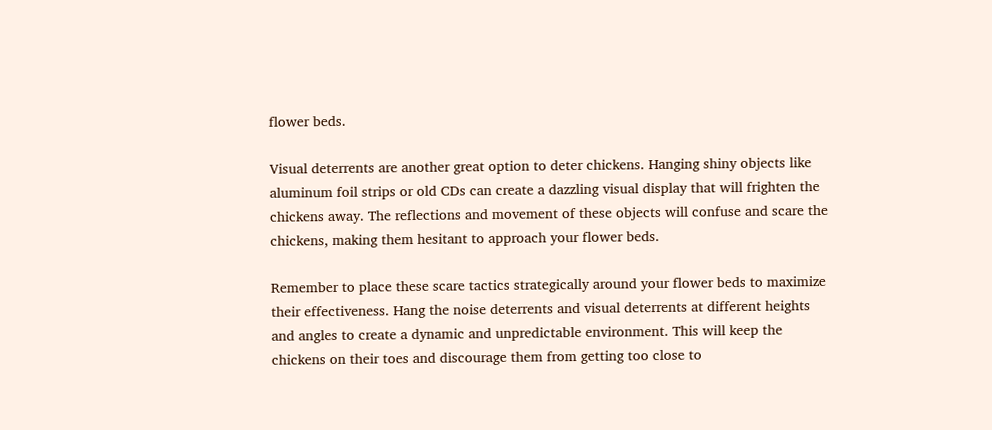flower beds.

Visual deterrents are another great option to deter chickens. Hanging shiny objects like aluminum foil strips or old CDs can create a dazzling visual display that will frighten the chickens away. The reflections and movement of these objects will confuse and scare the chickens, making them hesitant to approach your flower beds.

Remember to place these scare tactics strategically around your flower beds to maximize their effectiveness. Hang the noise deterrents and visual deterrents at different heights and angles to create a dynamic and unpredictable environment. This will keep the chickens on their toes and discourage them from getting too close to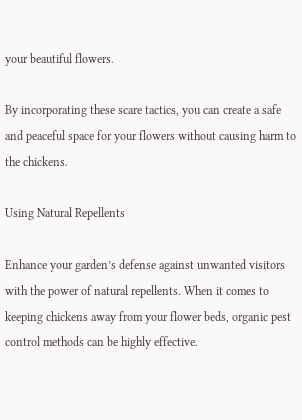your beautiful flowers.

By incorporating these scare tactics, you can create a safe and peaceful space for your flowers without causing harm to the chickens.

Using Natural Repellents

Enhance your garden’s defense against unwanted visitors with the power of natural repellents. When it comes to keeping chickens away from your flower beds, organic pest control methods can be highly effective.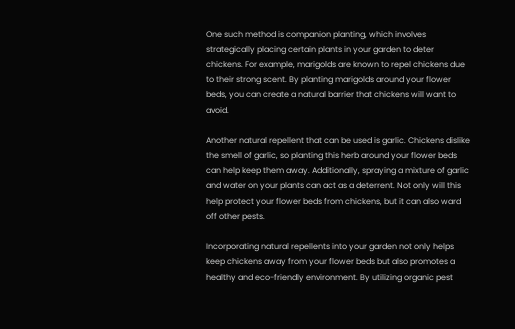One such method is companion planting, which involves strategically placing certain plants in your garden to deter chickens. For example, marigolds are known to repel chickens due to their strong scent. By planting marigolds around your flower beds, you can create a natural barrier that chickens will want to avoid.

Another natural repellent that can be used is garlic. Chickens dislike the smell of garlic, so planting this herb around your flower beds can help keep them away. Additionally, spraying a mixture of garlic and water on your plants can act as a deterrent. Not only will this help protect your flower beds from chickens, but it can also ward off other pests.

Incorporating natural repellents into your garden not only helps keep chickens away from your flower beds but also promotes a healthy and eco-friendly environment. By utilizing organic pest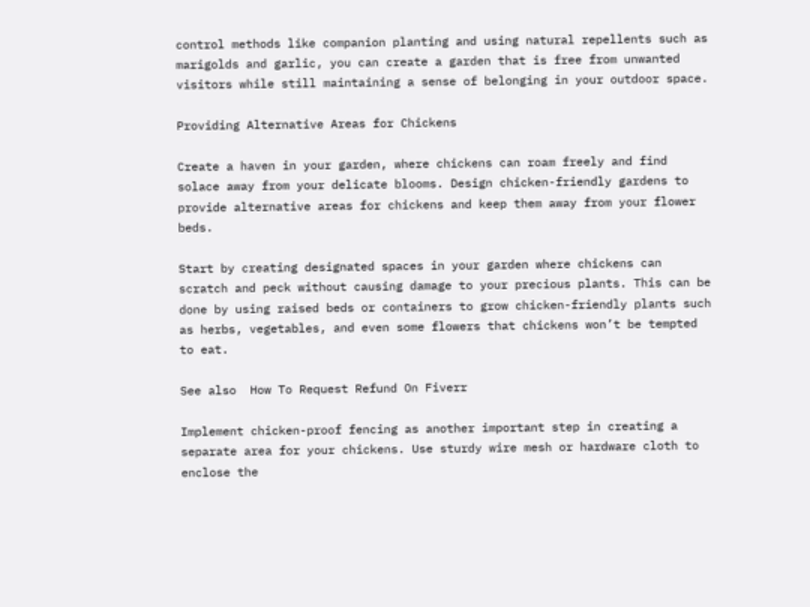control methods like companion planting and using natural repellents such as marigolds and garlic, you can create a garden that is free from unwanted visitors while still maintaining a sense of belonging in your outdoor space.

Providing Alternative Areas for Chickens

Create a haven in your garden, where chickens can roam freely and find solace away from your delicate blooms. Design chicken-friendly gardens to provide alternative areas for chickens and keep them away from your flower beds.

Start by creating designated spaces in your garden where chickens can scratch and peck without causing damage to your precious plants. This can be done by using raised beds or containers to grow chicken-friendly plants such as herbs, vegetables, and even some flowers that chickens won’t be tempted to eat.

See also  How To Request Refund On Fiverr

Implement chicken-proof fencing as another important step in creating a separate area for your chickens. Use sturdy wire mesh or hardware cloth to enclose the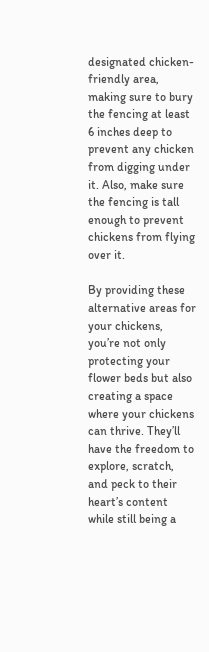designated chicken-friendly area, making sure to bury the fencing at least 6 inches deep to prevent any chicken from digging under it. Also, make sure the fencing is tall enough to prevent chickens from flying over it.

By providing these alternative areas for your chickens, you’re not only protecting your flower beds but also creating a space where your chickens can thrive. They’ll have the freedom to explore, scratch, and peck to their heart’s content while still being a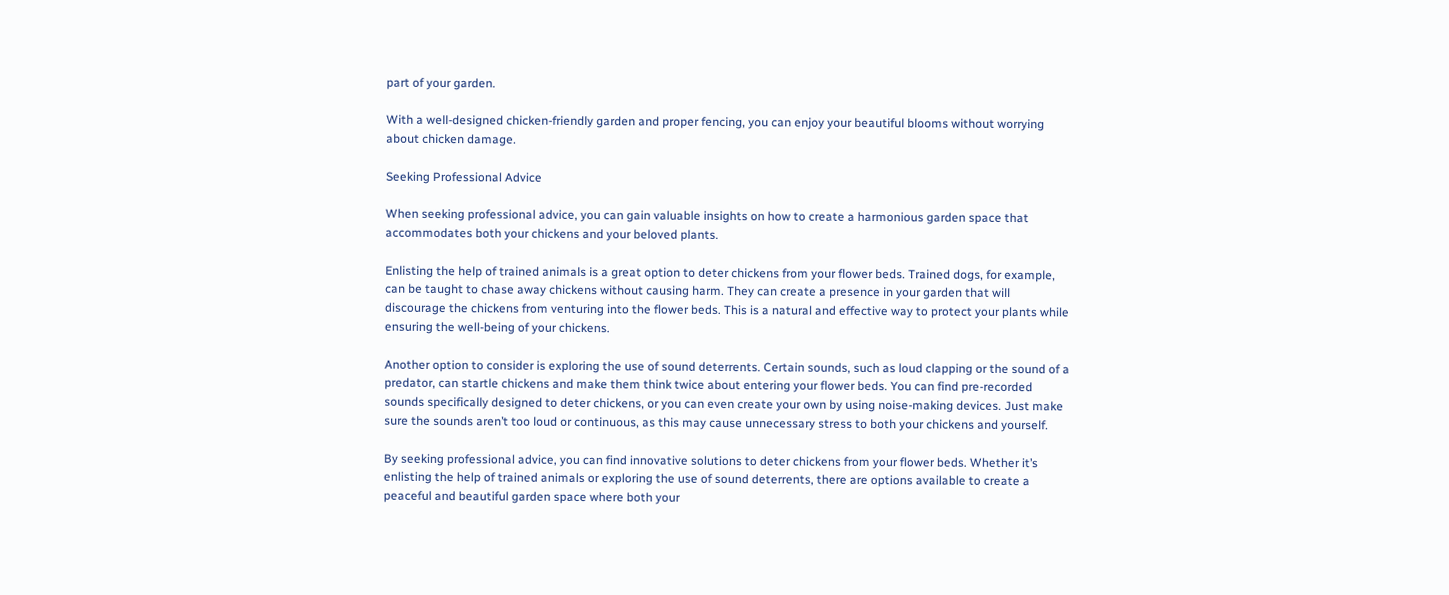part of your garden.

With a well-designed chicken-friendly garden and proper fencing, you can enjoy your beautiful blooms without worrying about chicken damage.

Seeking Professional Advice

When seeking professional advice, you can gain valuable insights on how to create a harmonious garden space that accommodates both your chickens and your beloved plants.

Enlisting the help of trained animals is a great option to deter chickens from your flower beds. Trained dogs, for example, can be taught to chase away chickens without causing harm. They can create a presence in your garden that will discourage the chickens from venturing into the flower beds. This is a natural and effective way to protect your plants while ensuring the well-being of your chickens.

Another option to consider is exploring the use of sound deterrents. Certain sounds, such as loud clapping or the sound of a predator, can startle chickens and make them think twice about entering your flower beds. You can find pre-recorded sounds specifically designed to deter chickens, or you can even create your own by using noise-making devices. Just make sure the sounds aren’t too loud or continuous, as this may cause unnecessary stress to both your chickens and yourself.

By seeking professional advice, you can find innovative solutions to deter chickens from your flower beds. Whether it’s enlisting the help of trained animals or exploring the use of sound deterrents, there are options available to create a peaceful and beautiful garden space where both your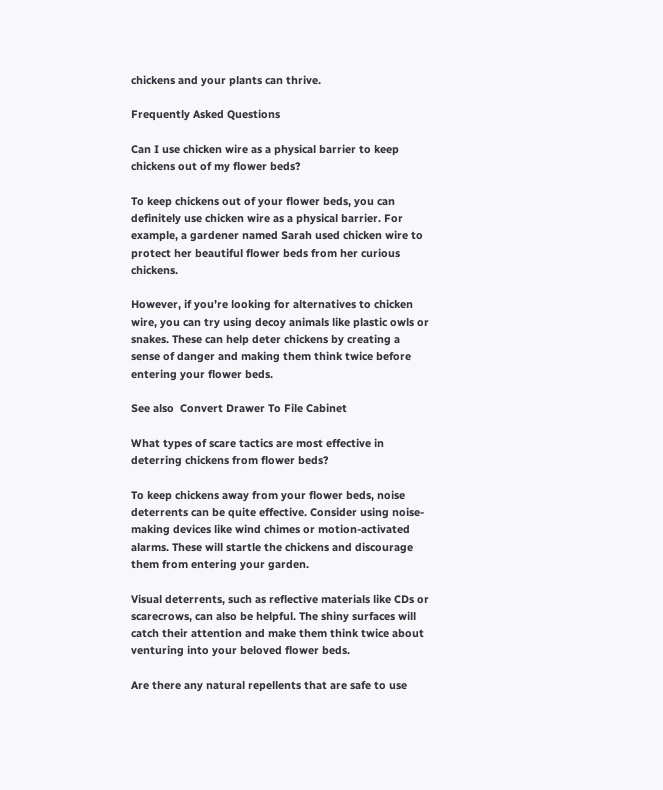chickens and your plants can thrive.

Frequently Asked Questions

Can I use chicken wire as a physical barrier to keep chickens out of my flower beds?

To keep chickens out of your flower beds, you can definitely use chicken wire as a physical barrier. For example, a gardener named Sarah used chicken wire to protect her beautiful flower beds from her curious chickens.

However, if you’re looking for alternatives to chicken wire, you can try using decoy animals like plastic owls or snakes. These can help deter chickens by creating a sense of danger and making them think twice before entering your flower beds.

See also  Convert Drawer To File Cabinet

What types of scare tactics are most effective in deterring chickens from flower beds?

To keep chickens away from your flower beds, noise deterrents can be quite effective. Consider using noise-making devices like wind chimes or motion-activated alarms. These will startle the chickens and discourage them from entering your garden.

Visual deterrents, such as reflective materials like CDs or scarecrows, can also be helpful. The shiny surfaces will catch their attention and make them think twice about venturing into your beloved flower beds.

Are there any natural repellents that are safe to use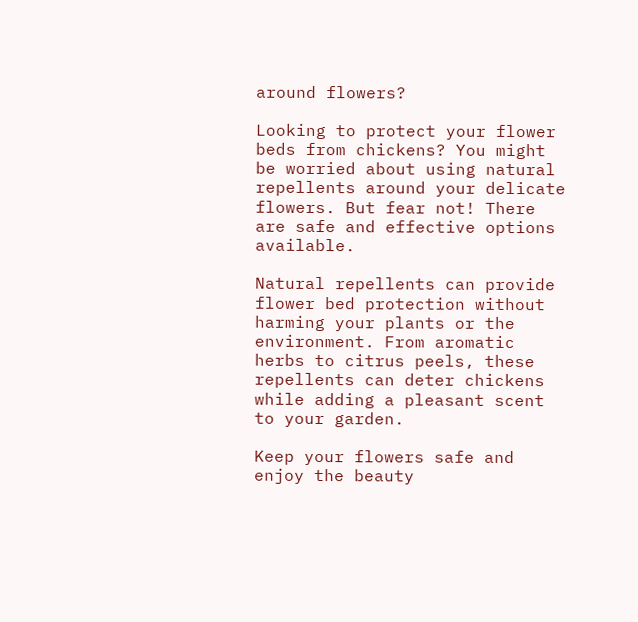around flowers?

Looking to protect your flower beds from chickens? You might be worried about using natural repellents around your delicate flowers. But fear not! There are safe and effective options available.

Natural repellents can provide flower bed protection without harming your plants or the environment. From aromatic herbs to citrus peels, these repellents can deter chickens while adding a pleasant scent to your garden.

Keep your flowers safe and enjoy the beauty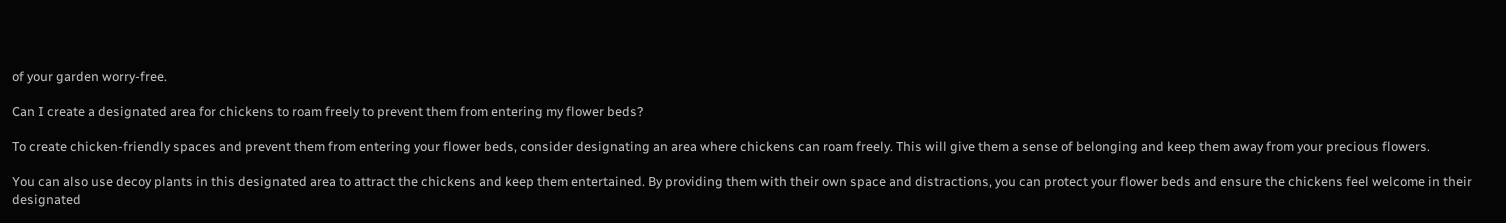of your garden worry-free.

Can I create a designated area for chickens to roam freely to prevent them from entering my flower beds?

To create chicken-friendly spaces and prevent them from entering your flower beds, consider designating an area where chickens can roam freely. This will give them a sense of belonging and keep them away from your precious flowers.

You can also use decoy plants in this designated area to attract the chickens and keep them entertained. By providing them with their own space and distractions, you can protect your flower beds and ensure the chickens feel welcome in their designated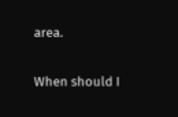area.

When should I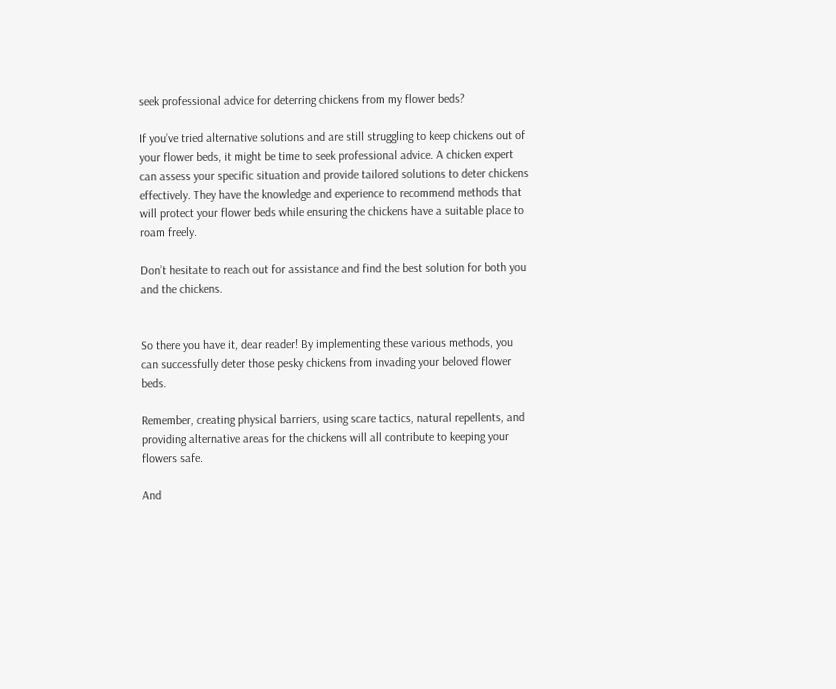seek professional advice for deterring chickens from my flower beds?

If you’ve tried alternative solutions and are still struggling to keep chickens out of your flower beds, it might be time to seek professional advice. A chicken expert can assess your specific situation and provide tailored solutions to deter chickens effectively. They have the knowledge and experience to recommend methods that will protect your flower beds while ensuring the chickens have a suitable place to roam freely.

Don’t hesitate to reach out for assistance and find the best solution for both you and the chickens.


So there you have it, dear reader! By implementing these various methods, you can successfully deter those pesky chickens from invading your beloved flower beds.

Remember, creating physical barriers, using scare tactics, natural repellents, and providing alternative areas for the chickens will all contribute to keeping your flowers safe.

And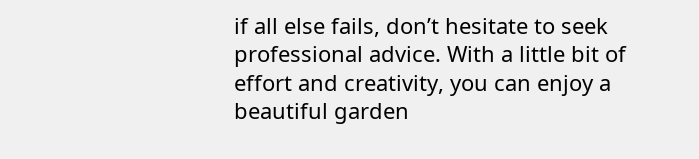if all else fails, don’t hesitate to seek professional advice. With a little bit of effort and creativity, you can enjoy a beautiful garden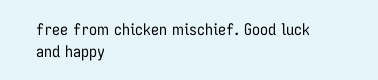free from chicken mischief. Good luck and happy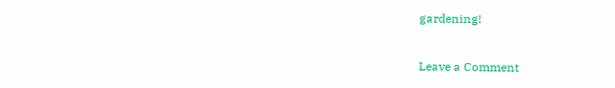gardening!

Leave a Comment